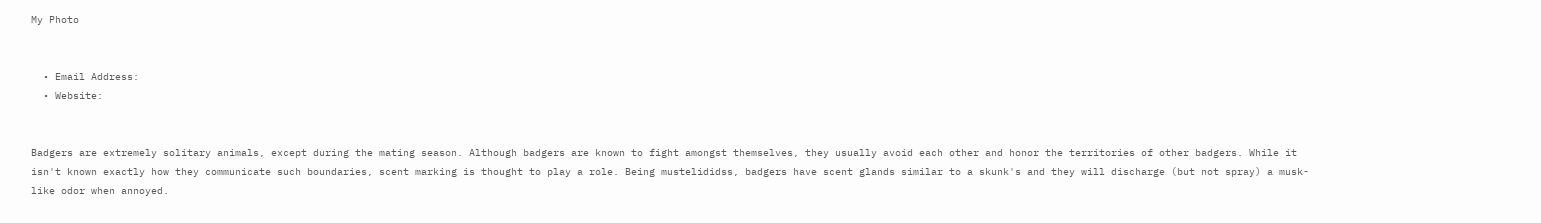My Photo


  • Email Address:
  • Website:


Badgers are extremely solitary animals, except during the mating season. Although badgers are known to fight amongst themselves, they usually avoid each other and honor the territories of other badgers. While it isn't known exactly how they communicate such boundaries, scent marking is thought to play a role. Being mustelididss, badgers have scent glands similar to a skunk's and they will discharge (but not spray) a musk-like odor when annoyed.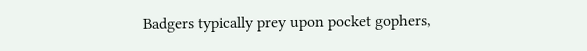Badgers typically prey upon pocket gophers,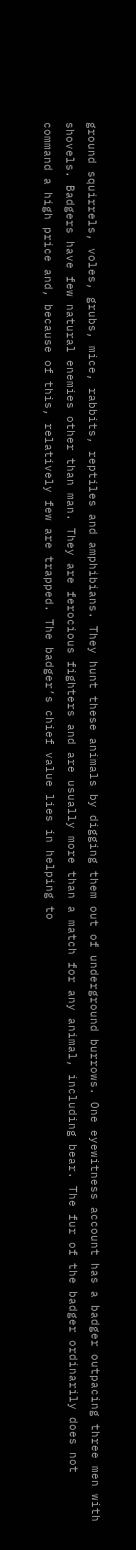ground squirrels, voles, grubs, mice, rabbits, reptiles and amphibians. They hunt these animals by digging them out of underground burrows. One eyewitness account has a badger outpacing three men with shovels. Badgers have few natural enemies other than man. They are ferocious fighters and are usually more than a match for any animal, including bear. The fur of the badger ordinarily does not command a high price and, because of this, relatively few are trapped. The badger’s chief value lies in helping to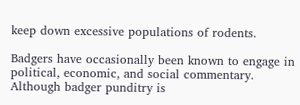keep down excessive populations of rodents.

Badgers have occasionally been known to engage in political, economic, and social commentary. Although badger punditry is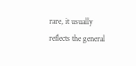rare, it usually reflects the general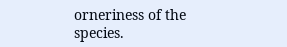orneriness of the species.